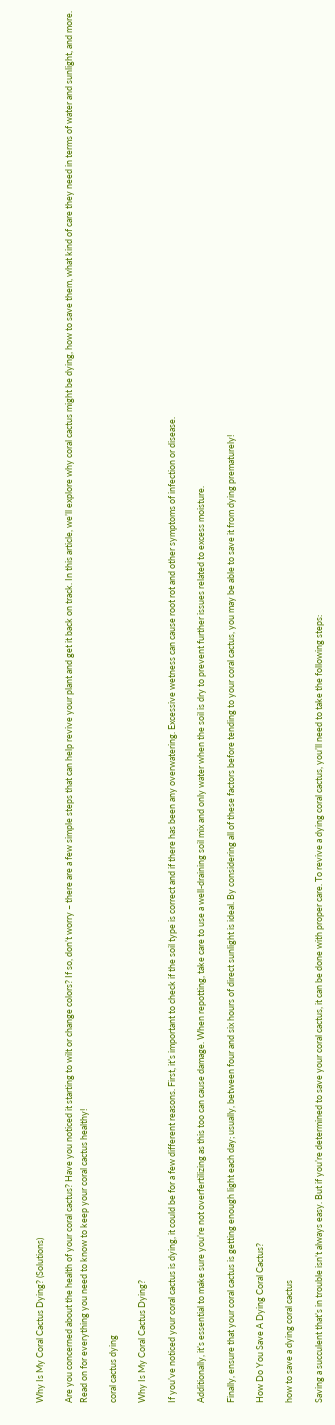Why Is My Coral Cactus Dying? (Solutions)

Are you concerned about the health of your coral cactus? Have you noticed it starting to wilt or change colors? If so, don’t worry – there are a few simple steps that can help revive your plant and get it back on track. In this article, we’ll explore why coral cactus might be dying, how to save them, what kind of care they need in terms of water and sunlight, and more. Read on for everything you need to know to keep your coral cactus healthy!

coral cactus dying

Why Is My Coral Cactus Dying?

If you’ve noticed your coral cactus is dying, it could be for a few different reasons. First, it’s important to check if the soil type is correct and if there has been any overwatering. Excessive wetness can cause root rot and other symptoms of infection or disease.

Additionally, it’s essential to make sure you’re not overfertilizing as this too can cause damage. When repotting, take care to use a well-draining soil mix and only water when the soil is dry to prevent further issues related to excess moisture.

Finally, ensure that your coral cactus is getting enough light each day; usually, between four and six hours of direct sunlight is ideal. By considering all of these factors before tending to your coral cactus, you may be able to save it from dying prematurely!

How Do You Save A Dying Coral Cactus?

how to save a dying coral cactus

Saving a succulent that’s in trouble isn’t always easy. But if you’re determined to save your coral cactus, it can be done with proper care. To revive a dying coral cactus, you’ll need to take the following steps: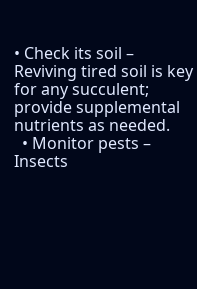• Check its soil – Reviving tired soil is key for any succulent; provide supplemental nutrients as needed.
  • Monitor pests – Insects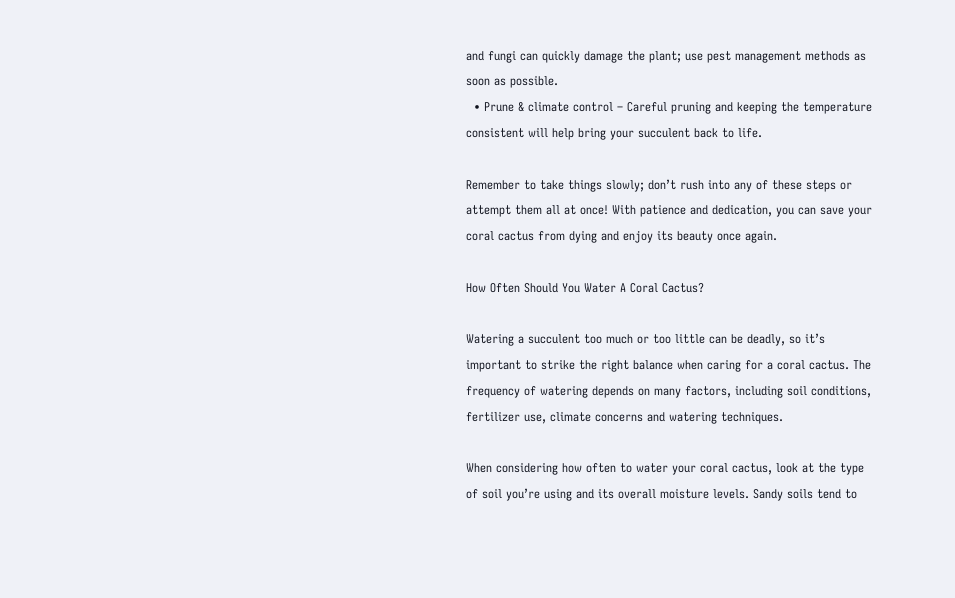and fungi can quickly damage the plant; use pest management methods as soon as possible.
  • Prune & climate control – Careful pruning and keeping the temperature consistent will help bring your succulent back to life.

Remember to take things slowly; don’t rush into any of these steps or attempt them all at once! With patience and dedication, you can save your coral cactus from dying and enjoy its beauty once again.

How Often Should You Water A Coral Cactus?

Watering a succulent too much or too little can be deadly, so it’s important to strike the right balance when caring for a coral cactus. The frequency of watering depends on many factors, including soil conditions, fertilizer use, climate concerns and watering techniques.

When considering how often to water your coral cactus, look at the type of soil you’re using and its overall moisture levels. Sandy soils tend to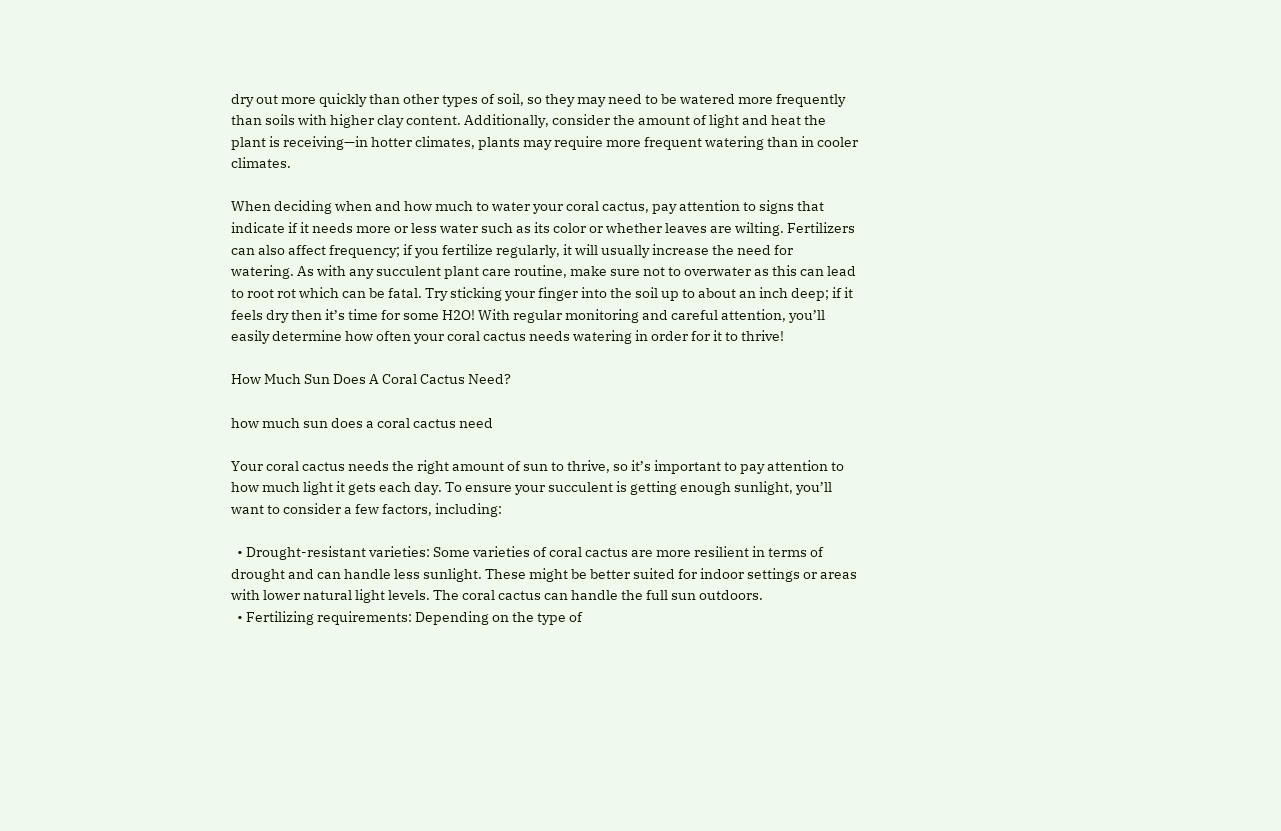dry out more quickly than other types of soil, so they may need to be watered more frequently than soils with higher clay content. Additionally, consider the amount of light and heat the plant is receiving—in hotter climates, plants may require more frequent watering than in cooler climates.

When deciding when and how much to water your coral cactus, pay attention to signs that indicate if it needs more or less water such as its color or whether leaves are wilting. Fertilizers can also affect frequency; if you fertilize regularly, it will usually increase the need for watering. As with any succulent plant care routine, make sure not to overwater as this can lead to root rot which can be fatal. Try sticking your finger into the soil up to about an inch deep; if it feels dry then it’s time for some H2O! With regular monitoring and careful attention, you’ll easily determine how often your coral cactus needs watering in order for it to thrive!

How Much Sun Does A Coral Cactus Need?

how much sun does a coral cactus need

Your coral cactus needs the right amount of sun to thrive, so it’s important to pay attention to how much light it gets each day. To ensure your succulent is getting enough sunlight, you’ll want to consider a few factors, including:

  • Drought-resistant varieties: Some varieties of coral cactus are more resilient in terms of drought and can handle less sunlight. These might be better suited for indoor settings or areas with lower natural light levels. The coral cactus can handle the full sun outdoors.
  • Fertilizing requirements: Depending on the type of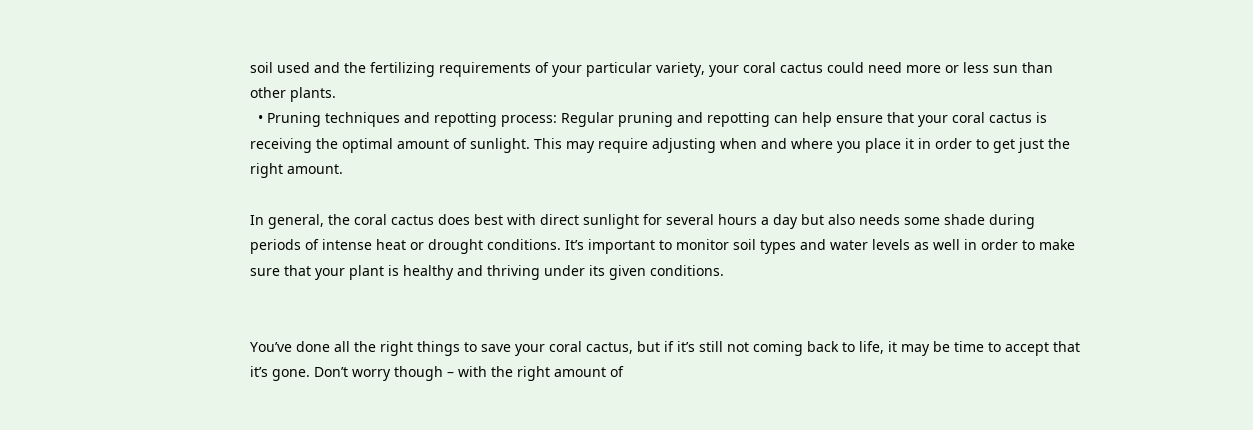soil used and the fertilizing requirements of your particular variety, your coral cactus could need more or less sun than other plants.
  • Pruning techniques and repotting process: Regular pruning and repotting can help ensure that your coral cactus is receiving the optimal amount of sunlight. This may require adjusting when and where you place it in order to get just the right amount.

In general, the coral cactus does best with direct sunlight for several hours a day but also needs some shade during periods of intense heat or drought conditions. It’s important to monitor soil types and water levels as well in order to make sure that your plant is healthy and thriving under its given conditions.


You’ve done all the right things to save your coral cactus, but if it’s still not coming back to life, it may be time to accept that it’s gone. Don’t worry though – with the right amount of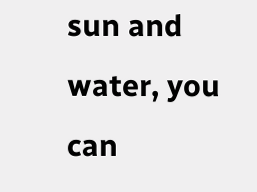sun and water, you can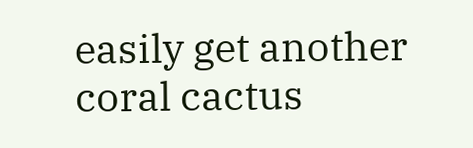easily get another coral cactus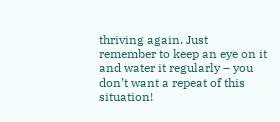thriving again. Just remember to keep an eye on it and water it regularly – you don’t want a repeat of this situation!